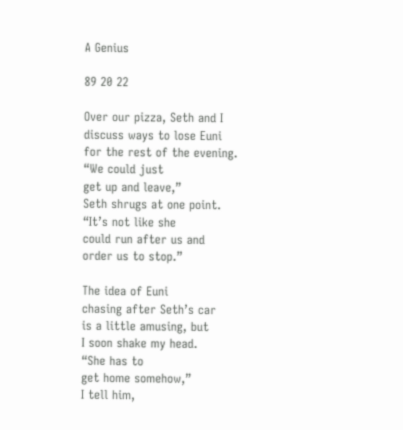A Genius

89 20 22

Over our pizza, Seth and I
discuss ways to lose Euni
for the rest of the evening.
“We could just
get up and leave,”
Seth shrugs at one point.
“It’s not like she
could run after us and
order us to stop.”

The idea of Euni
chasing after Seth’s car
is a little amusing, but
I soon shake my head.
“She has to
get home somehow,”
I tell him,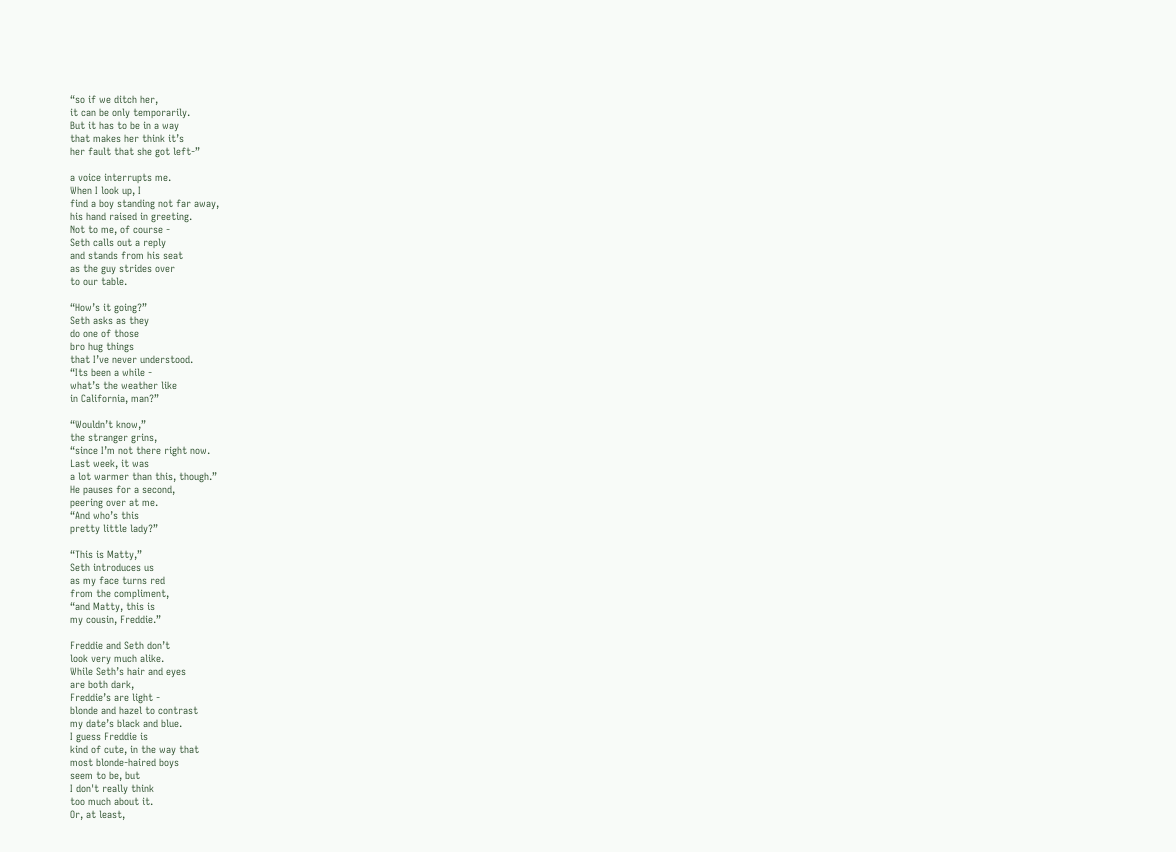“so if we ditch her,
it can be only temporarily.
But it has to be in a way
that makes her think it’s
her fault that she got left-”

a voice interrupts me.
When I look up, I
find a boy standing not far away,
his hand raised in greeting.
Not to me, of course -
Seth calls out a reply
and stands from his seat
as the guy strides over
to our table.

“How’s it going?”
Seth asks as they
do one of those
bro hug things
that I’ve never understood.
“Its been a while -
what’s the weather like
in California, man?”

“Wouldn’t know,”
the stranger grins,
“since I’m not there right now.
Last week, it was
a lot warmer than this, though.”
He pauses for a second,
peering over at me.
“And who’s this
pretty little lady?”

“This is Matty,”
Seth introduces us
as my face turns red
from the compliment,
“and Matty, this is
my cousin, Freddie.”

Freddie and Seth don’t
look very much alike.
While Seth’s hair and eyes
are both dark,
Freddie’s are light -
blonde and hazel to contrast
my date’s black and blue.
I guess Freddie is
kind of cute, in the way that
most blonde-haired boys
seem to be, but
I don't really think
too much about it.
Or, at least,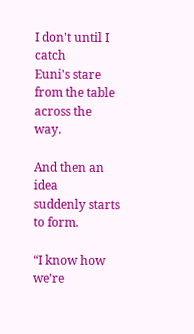I don't until I catch
Euni's stare from the table
across the way.

And then an idea
suddenly starts to form.

“I know how we're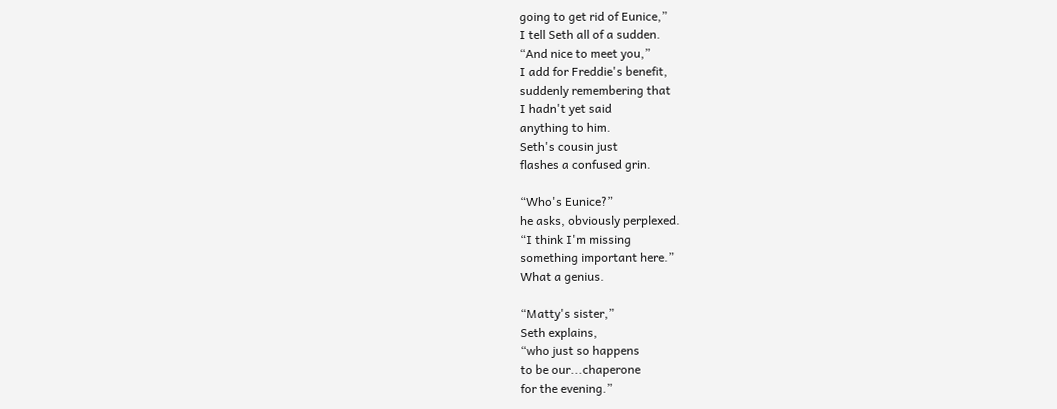going to get rid of Eunice,”
I tell Seth all of a sudden.
“And nice to meet you,”
I add for Freddie's benefit,
suddenly remembering that
I hadn't yet said
anything to him.
Seth's cousin just
flashes a confused grin.

“Who's Eunice?”
he asks, obviously perplexed.
“I think I'm missing
something important here.”
What a genius.

“Matty's sister,”
Seth explains,
“who just so happens
to be our...chaperone
for the evening.”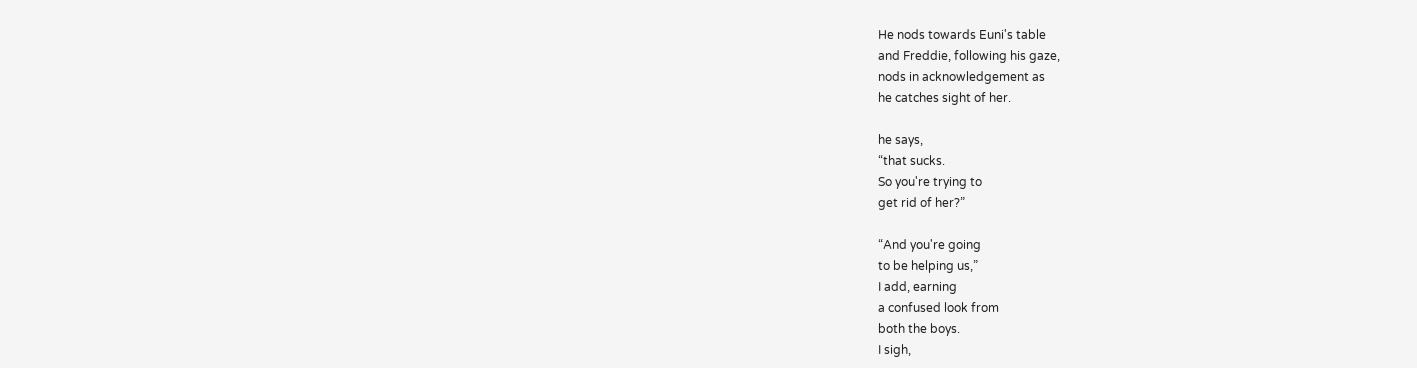He nods towards Euni's table
and Freddie, following his gaze,
nods in acknowledgement as
he catches sight of her.

he says,
“that sucks.
So you're trying to
get rid of her?”

“And you're going
to be helping us,”
I add, earning
a confused look from
both the boys.
I sigh,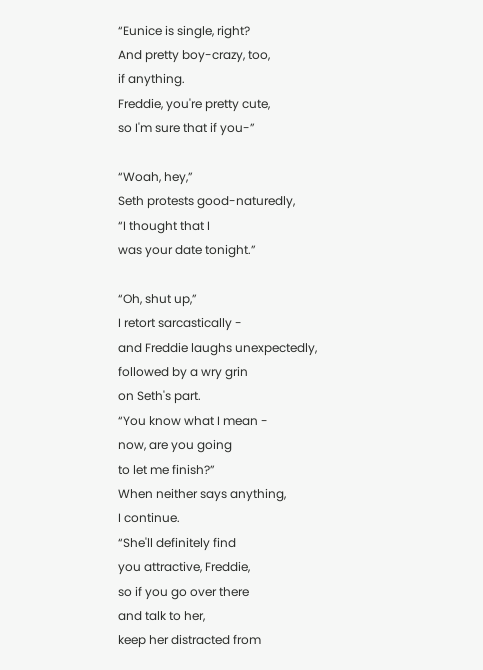“Eunice is single, right?
And pretty boy-crazy, too,
if anything.
Freddie, you're pretty cute,
so I'm sure that if you-”

“Woah, hey,”
Seth protests good-naturedly,
“I thought that I
was your date tonight.”

“Oh, shut up,”
I retort sarcastically -
and Freddie laughs unexpectedly,
followed by a wry grin
on Seth's part.
“You know what I mean -
now, are you going
to let me finish?”
When neither says anything,
I continue.
“She'll definitely find
you attractive, Freddie,
so if you go over there
and talk to her,
keep her distracted from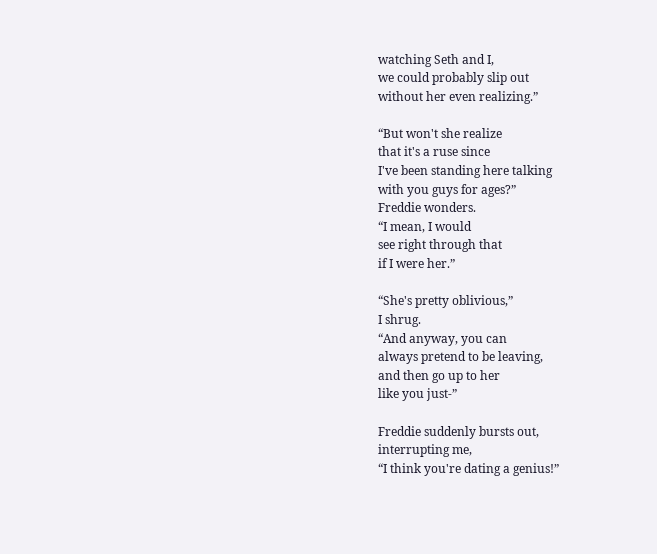watching Seth and I,
we could probably slip out
without her even realizing.”

“But won't she realize
that it's a ruse since
I've been standing here talking
with you guys for ages?”
Freddie wonders.
“I mean, I would
see right through that
if I were her.”

“She's pretty oblivious,”
I shrug.
“And anyway, you can
always pretend to be leaving,
and then go up to her
like you just-”

Freddie suddenly bursts out,
interrupting me,
“I think you're dating a genius!”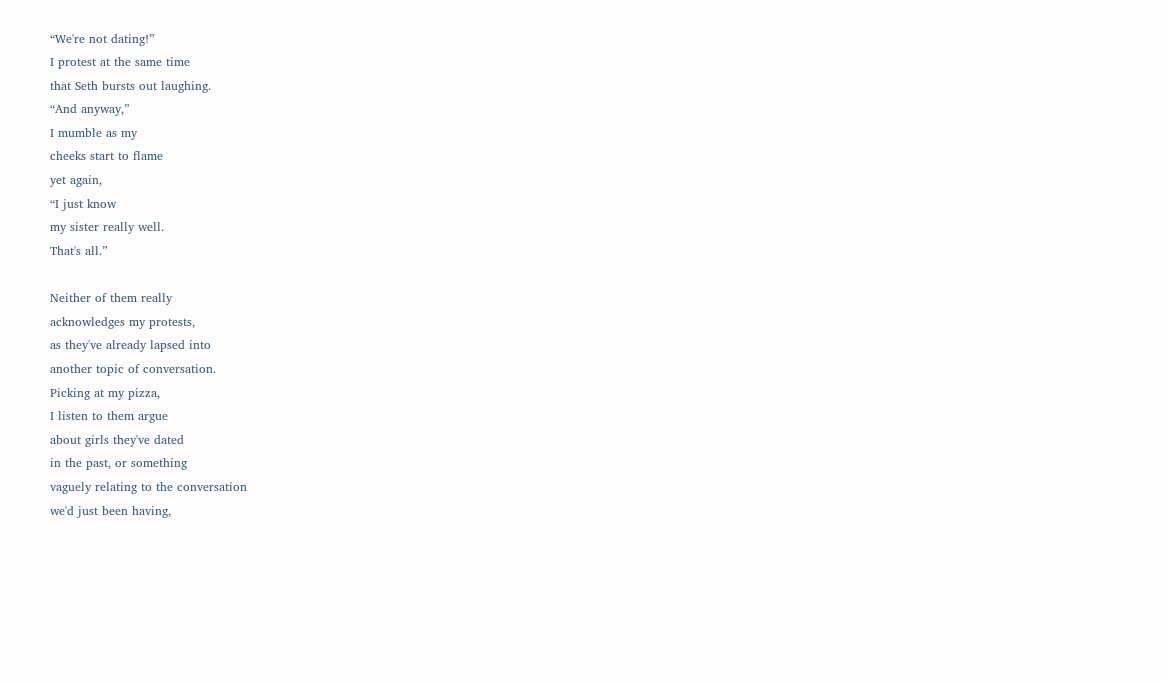“We're not dating!”
I protest at the same time
that Seth bursts out laughing.
“And anyway,”
I mumble as my
cheeks start to flame
yet again,
“I just know
my sister really well.
That's all.”

Neither of them really
acknowledges my protests,
as they've already lapsed into
another topic of conversation.
Picking at my pizza,
I listen to them argue
about girls they've dated
in the past, or something
vaguely relating to the conversation
we'd just been having,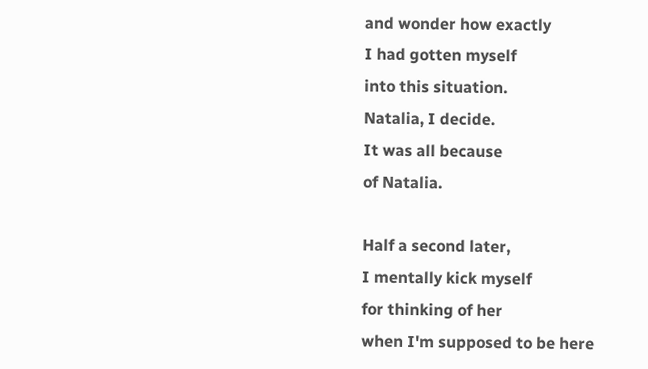and wonder how exactly
I had gotten myself
into this situation.
Natalia, I decide.
It was all because
of Natalia.

Half a second later,
I mentally kick myself
for thinking of her
when I'm supposed to be here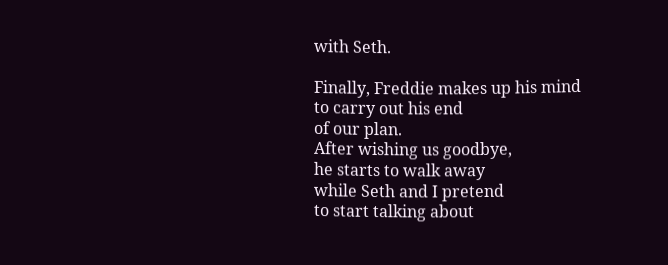with Seth.

Finally, Freddie makes up his mind
to carry out his end
of our plan.
After wishing us goodbye,
he starts to walk away
while Seth and I pretend
to start talking about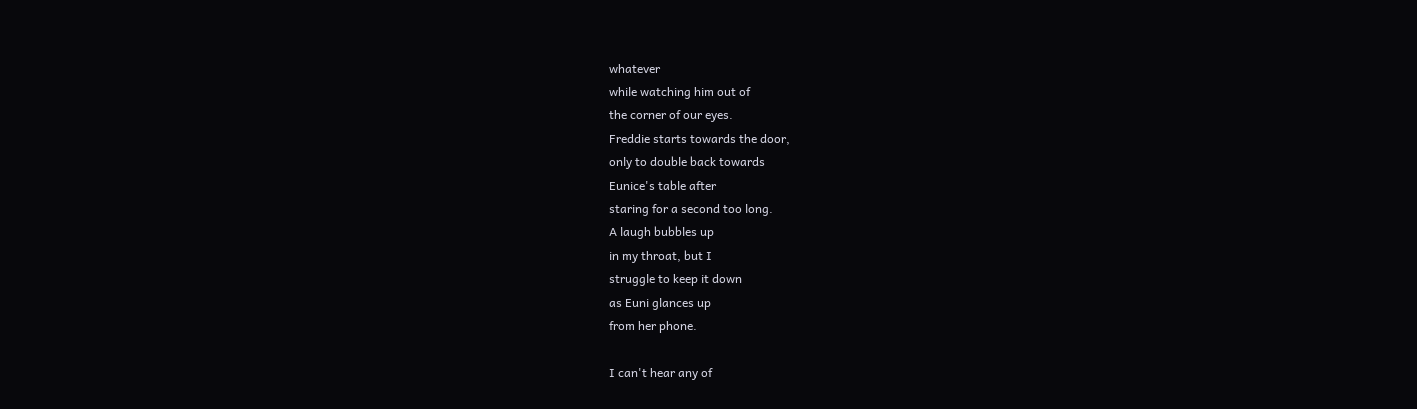whatever
while watching him out of
the corner of our eyes.
Freddie starts towards the door,
only to double back towards
Eunice's table after
staring for a second too long.
A laugh bubbles up
in my throat, but I
struggle to keep it down
as Euni glances up
from her phone.

I can't hear any of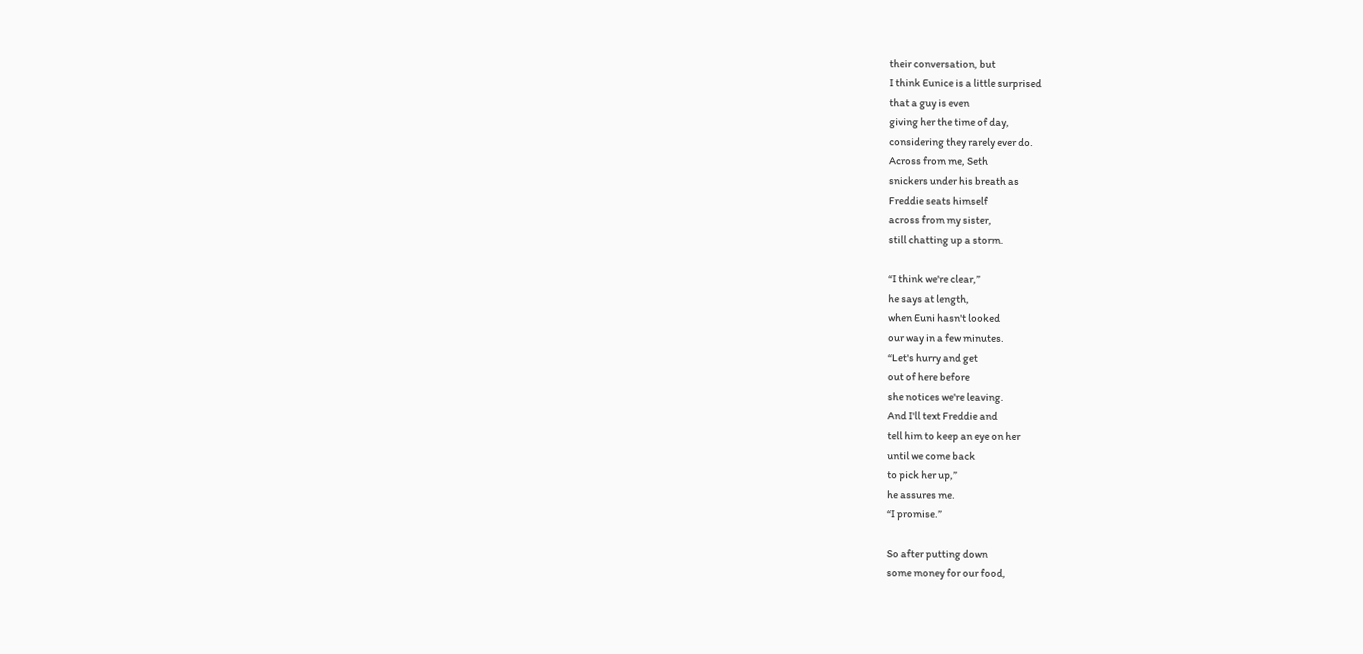their conversation, but
I think Eunice is a little surprised
that a guy is even
giving her the time of day,
considering they rarely ever do.
Across from me, Seth
snickers under his breath as
Freddie seats himself
across from my sister,
still chatting up a storm.

“I think we're clear,”
he says at length,
when Euni hasn't looked
our way in a few minutes.
“Let's hurry and get
out of here before
she notices we're leaving.
And I'll text Freddie and
tell him to keep an eye on her
until we come back
to pick her up,”
he assures me.
“I promise.”

So after putting down
some money for our food,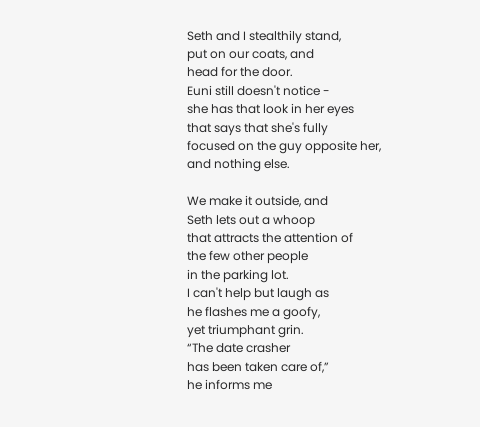Seth and I stealthily stand,
put on our coats, and
head for the door.
Euni still doesn't notice -
she has that look in her eyes
that says that she's fully
focused on the guy opposite her,
and nothing else.

We make it outside, and
Seth lets out a whoop
that attracts the attention of
the few other people
in the parking lot.
I can't help but laugh as
he flashes me a goofy,
yet triumphant grin.
“The date crasher
has been taken care of,”
he informs me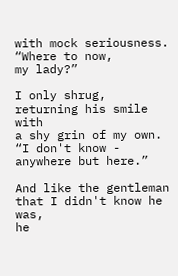with mock seriousness.
“Where to now,
my lady?”

I only shrug,
returning his smile with
a shy grin of my own.
“I don't know -
anywhere but here.”

And like the gentleman
that I didn't know he was,
he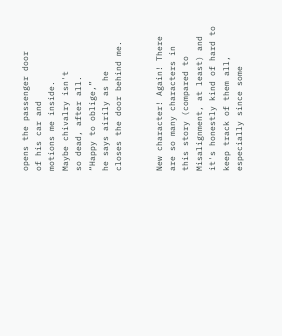opens the passenger door
of his car and
motions me inside.
Maybe chivalry isn't
so dead, after all.
“Happy to oblige,”
he says airily as he
closes the door behind me.


New character! Again! There are so many characters in this story (compared to Misalignment, at least) and it's honestly kind of hard to keep track of them all, especially since some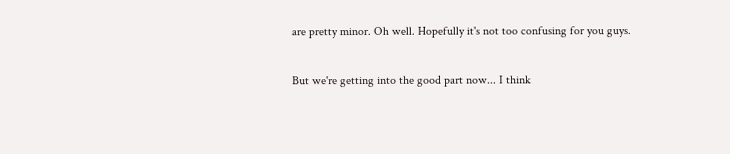are pretty minor. Oh well. Hopefully it's not too confusing for you guys.

But we're getting into the good part now... I think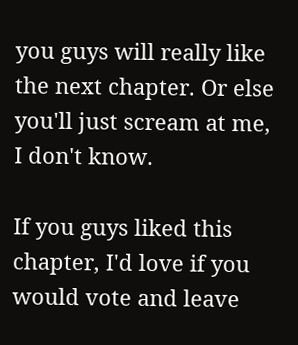you guys will really like the next chapter. Or else you'll just scream at me, I don't know.

If you guys liked this chapter, I'd love if you would vote and leave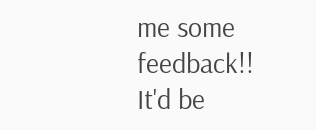me some feedback!! It'd be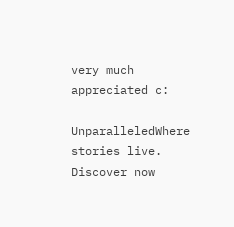very much appreciated c:

UnparalleledWhere stories live. Discover now